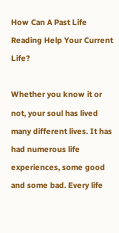How Can A Past Life Reading Help Your Current Life?

Whether you know it or not, your soul has lived many different lives. It has had numerous life experiences, some good and some bad. Every life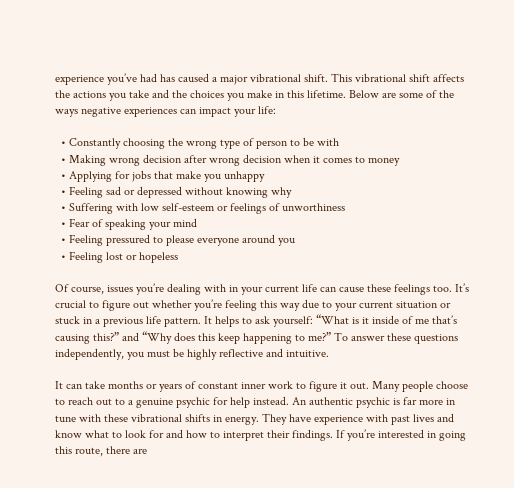experience you’ve had has caused a major vibrational shift. This vibrational shift affects the actions you take and the choices you make in this lifetime. Below are some of the ways negative experiences can impact your life:

  • Constantly choosing the wrong type of person to be with
  • Making wrong decision after wrong decision when it comes to money
  • Applying for jobs that make you unhappy
  • Feeling sad or depressed without knowing why
  • Suffering with low self-esteem or feelings of unworthiness
  • Fear of speaking your mind
  • Feeling pressured to please everyone around you
  • Feeling lost or hopeless

Of course, issues you’re dealing with in your current life can cause these feelings too. It’s crucial to figure out whether you’re feeling this way due to your current situation or stuck in a previous life pattern. It helps to ask yourself: “What is it inside of me that’s causing this?” and “Why does this keep happening to me?” To answer these questions independently, you must be highly reflective and intuitive.

It can take months or years of constant inner work to figure it out. Many people choose to reach out to a genuine psychic for help instead. An authentic psychic is far more in tune with these vibrational shifts in energy. They have experience with past lives and know what to look for and how to interpret their findings. If you’re interested in going this route, there are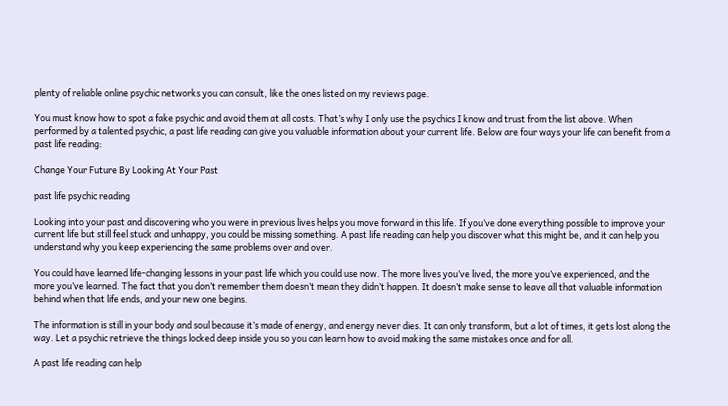plenty of reliable online psychic networks you can consult, like the ones listed on my reviews page.

You must know how to spot a fake psychic and avoid them at all costs. That’s why I only use the psychics I know and trust from the list above. When performed by a talented psychic, a past life reading can give you valuable information about your current life. Below are four ways your life can benefit from a past life reading:

Change Your Future By Looking At Your Past

past life psychic reading

Looking into your past and discovering who you were in previous lives helps you move forward in this life. If you’ve done everything possible to improve your current life but still feel stuck and unhappy, you could be missing something. A past life reading can help you discover what this might be, and it can help you understand why you keep experiencing the same problems over and over.

You could have learned life-changing lessons in your past life which you could use now. The more lives you’ve lived, the more you’ve experienced, and the more you’ve learned. The fact that you don’t remember them doesn’t mean they didn’t happen. It doesn’t make sense to leave all that valuable information behind when that life ends, and your new one begins.

The information is still in your body and soul because it’s made of energy, and energy never dies. It can only transform, but a lot of times, it gets lost along the way. Let a psychic retrieve the things locked deep inside you so you can learn how to avoid making the same mistakes once and for all.

A past life reading can help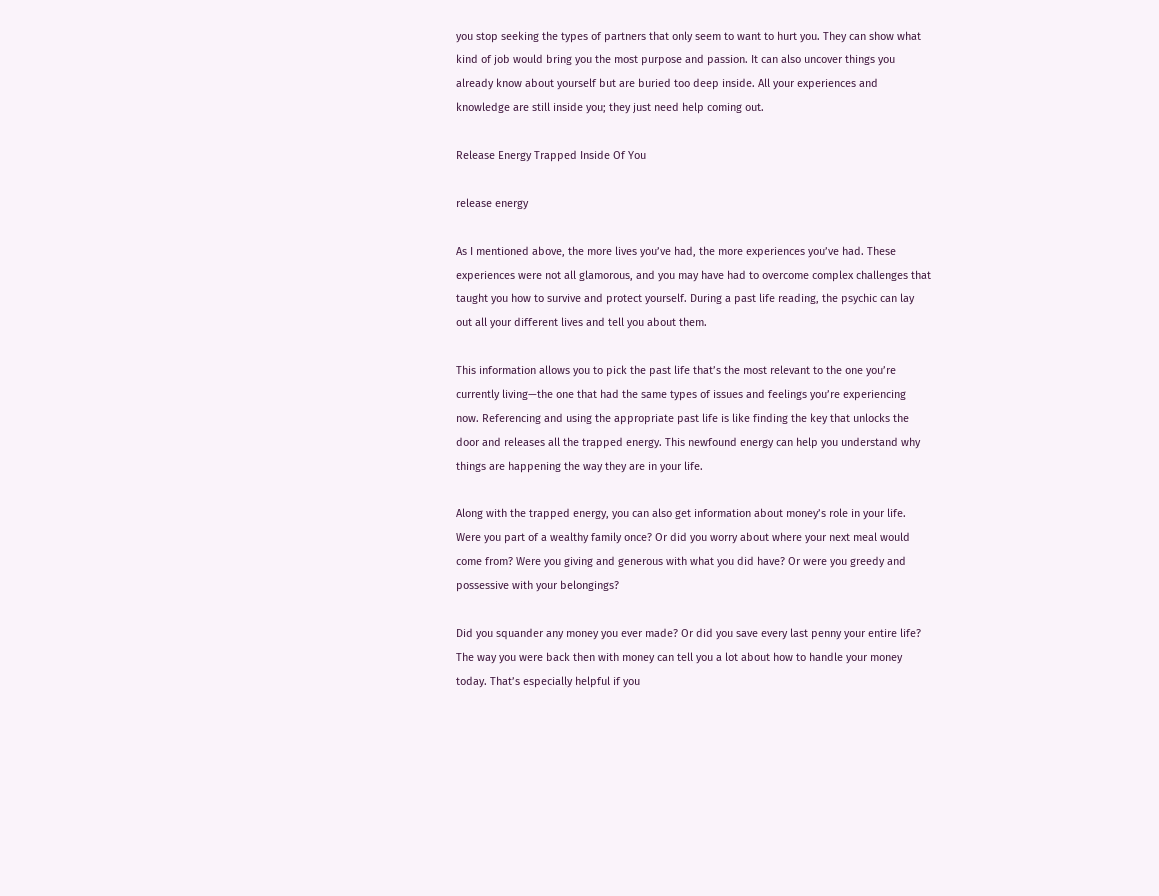you stop seeking the types of partners that only seem to want to hurt you. They can show what kind of job would bring you the most purpose and passion. It can also uncover things you already know about yourself but are buried too deep inside. All your experiences and knowledge are still inside you; they just need help coming out.

Release Energy Trapped Inside Of You

release energy

As I mentioned above, the more lives you’ve had, the more experiences you’ve had. These experiences were not all glamorous, and you may have had to overcome complex challenges that taught you how to survive and protect yourself. During a past life reading, the psychic can lay out all your different lives and tell you about them.

This information allows you to pick the past life that’s the most relevant to the one you’re currently living—the one that had the same types of issues and feelings you’re experiencing now. Referencing and using the appropriate past life is like finding the key that unlocks the door and releases all the trapped energy. This newfound energy can help you understand why things are happening the way they are in your life.

Along with the trapped energy, you can also get information about money’s role in your life. Were you part of a wealthy family once? Or did you worry about where your next meal would come from? Were you giving and generous with what you did have? Or were you greedy and possessive with your belongings?

Did you squander any money you ever made? Or did you save every last penny your entire life? The way you were back then with money can tell you a lot about how to handle your money today. That’s especially helpful if you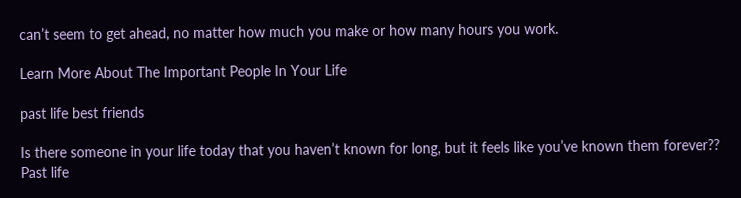can’t seem to get ahead, no matter how much you make or how many hours you work.

Learn More About The Important People In Your Life

past life best friends

Is there someone in your life today that you haven’t known for long, but it feels like you’ve known them forever?? Past life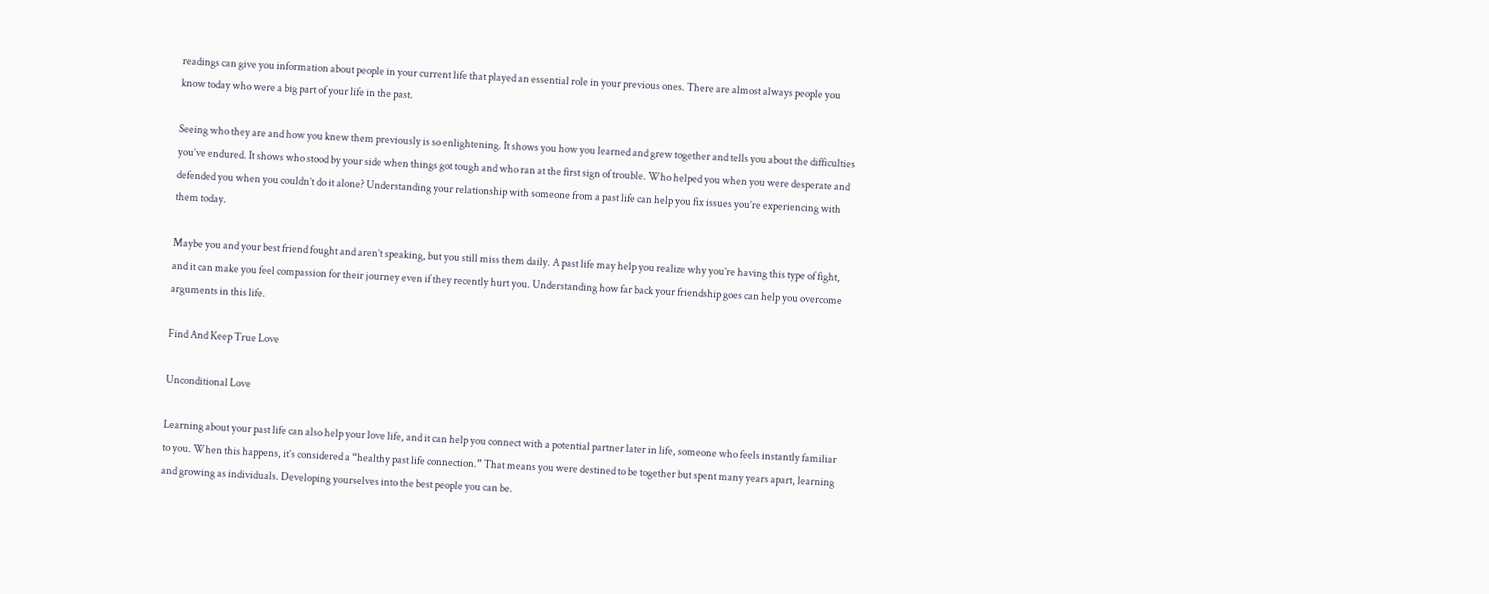readings can give you information about people in your current life that played an essential role in your previous ones. There are almost always people you know today who were a big part of your life in the past.

Seeing who they are and how you knew them previously is so enlightening. It shows you how you learned and grew together and tells you about the difficulties you’ve endured. It shows who stood by your side when things got tough and who ran at the first sign of trouble. Who helped you when you were desperate and defended you when you couldn’t do it alone? Understanding your relationship with someone from a past life can help you fix issues you’re experiencing with them today.

Maybe you and your best friend fought and aren’t speaking, but you still miss them daily. A past life may help you realize why you’re having this type of fight, and it can make you feel compassion for their journey even if they recently hurt you. Understanding how far back your friendship goes can help you overcome arguments in this life.

Find And Keep True Love

Unconditional Love

Learning about your past life can also help your love life, and it can help you connect with a potential partner later in life, someone who feels instantly familiar to you. When this happens, it’s considered a “healthy past life connection.” That means you were destined to be together but spent many years apart, learning and growing as individuals. Developing yourselves into the best people you can be.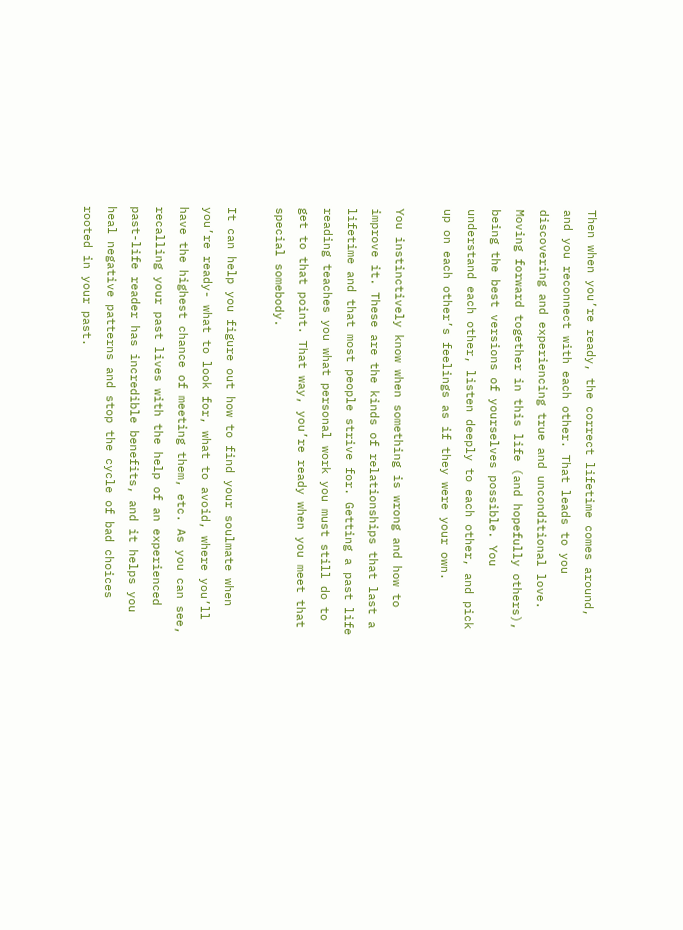Then when you’re ready, the correct lifetime comes around, and you reconnect with each other. That leads to you discovering and experiencing true and unconditional love. Moving forward together in this life (and hopefully others), being the best versions of yourselves possible. You understand each other, listen deeply to each other, and pick up on each other’s feelings as if they were your own.

You instinctively know when something is wrong and how to improve it. These are the kinds of relationships that last a lifetime and that most people strive for. Getting a past life reading teaches you what personal work you must still do to get to that point. That way, you’re ready when you meet that special somebody.

It can help you figure out how to find your soulmate when you’re ready- what to look for, what to avoid, where you’ll have the highest chance of meeting them, etc. As you can see, recalling your past lives with the help of an experienced past-life reader has incredible benefits, and it helps you heal negative patterns and stop the cycle of bad choices rooted in your past.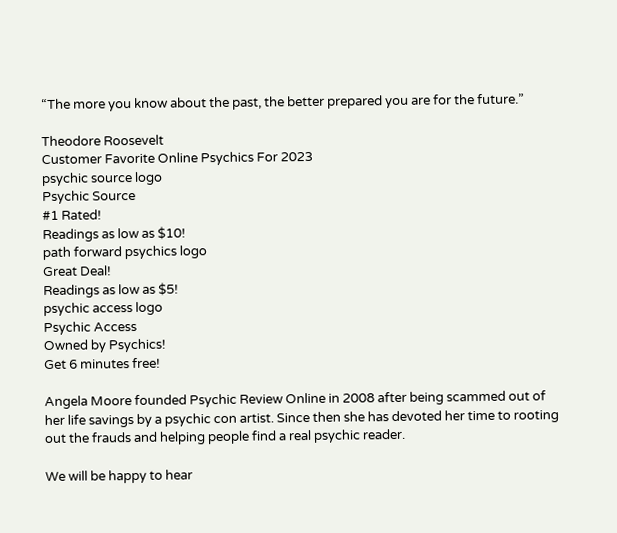“The more you know about the past, the better prepared you are for the future.”

Theodore Roosevelt
Customer Favorite Online Psychics For 2023
psychic source logo
Psychic Source
#1 Rated!
Readings as low as $10!
path forward psychics logo
Great Deal!
Readings as low as $5!
psychic access logo
Psychic Access
Owned by Psychics!
Get 6 minutes free!

Angela Moore founded Psychic Review Online in 2008 after being scammed out of her life savings by a psychic con artist. Since then she has devoted her time to rooting out the frauds and helping people find a real psychic reader.

We will be happy to hear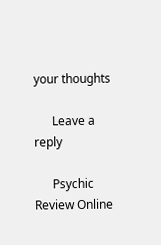your thoughts

      Leave a reply

      Psychic Review Online